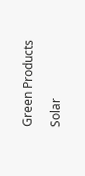Green Products

Solar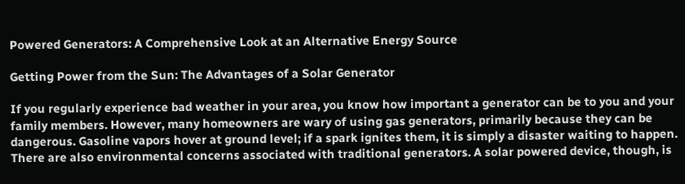Powered Generators: A Comprehensive Look at an Alternative Energy Source

Getting Power from the Sun: The Advantages of a Solar Generator

If you regularly experience bad weather in your area, you know how important a generator can be to you and your family members. However, many homeowners are wary of using gas generators, primarily because they can be dangerous. Gasoline vapors hover at ground level; if a spark ignites them, it is simply a disaster waiting to happen. There are also environmental concerns associated with traditional generators. A solar powered device, though, is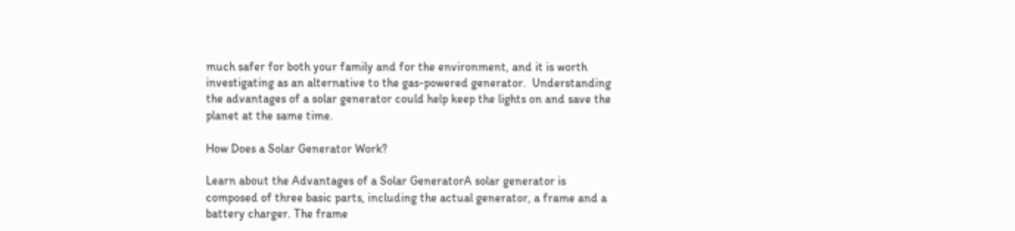much safer for both your family and for the environment, and it is worth investigating as an alternative to the gas-powered generator.  Understanding the advantages of a solar generator could help keep the lights on and save the planet at the same time.

How Does a Solar Generator Work?

Learn about the Advantages of a Solar GeneratorA solar generator is composed of three basic parts, including the actual generator, a frame and a battery charger. The frame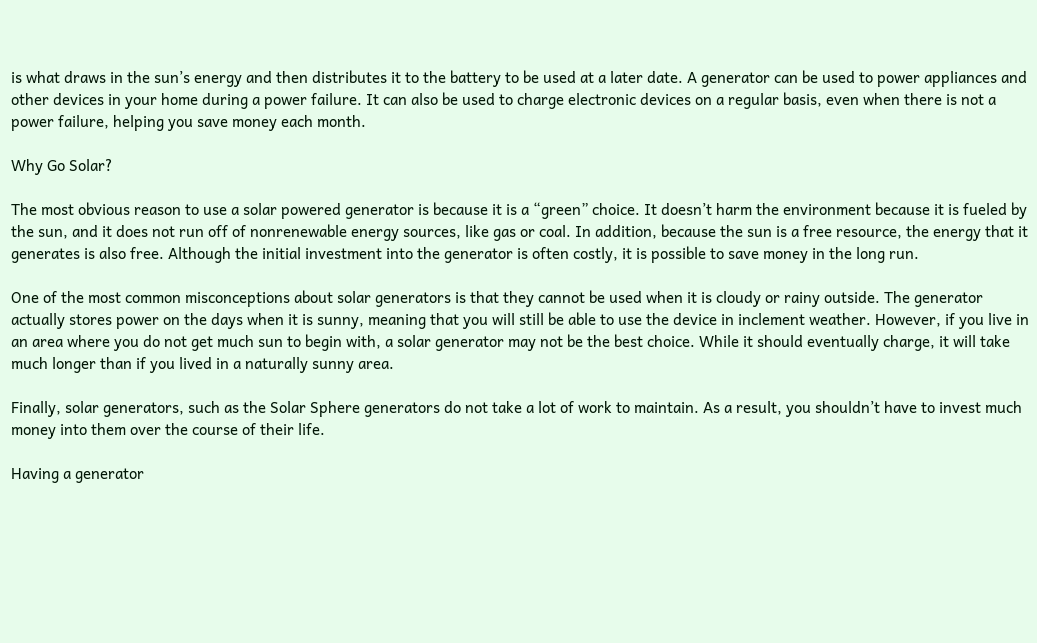is what draws in the sun’s energy and then distributes it to the battery to be used at a later date. A generator can be used to power appliances and other devices in your home during a power failure. It can also be used to charge electronic devices on a regular basis, even when there is not a power failure, helping you save money each month.

Why Go Solar?

The most obvious reason to use a solar powered generator is because it is a “green” choice. It doesn’t harm the environment because it is fueled by the sun, and it does not run off of nonrenewable energy sources, like gas or coal. In addition, because the sun is a free resource, the energy that it generates is also free. Although the initial investment into the generator is often costly, it is possible to save money in the long run.

One of the most common misconceptions about solar generators is that they cannot be used when it is cloudy or rainy outside. The generator actually stores power on the days when it is sunny, meaning that you will still be able to use the device in inclement weather. However, if you live in an area where you do not get much sun to begin with, a solar generator may not be the best choice. While it should eventually charge, it will take much longer than if you lived in a naturally sunny area.

Finally, solar generators, such as the Solar Sphere generators do not take a lot of work to maintain. As a result, you shouldn’t have to invest much money into them over the course of their life.

Having a generator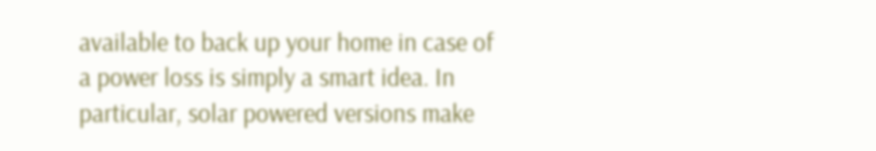available to back up your home in case of a power loss is simply a smart idea. In particular, solar powered versions make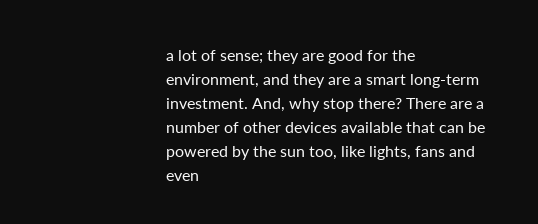a lot of sense; they are good for the environment, and they are a smart long-term investment. And, why stop there? There are a number of other devices available that can be powered by the sun too, like lights, fans and even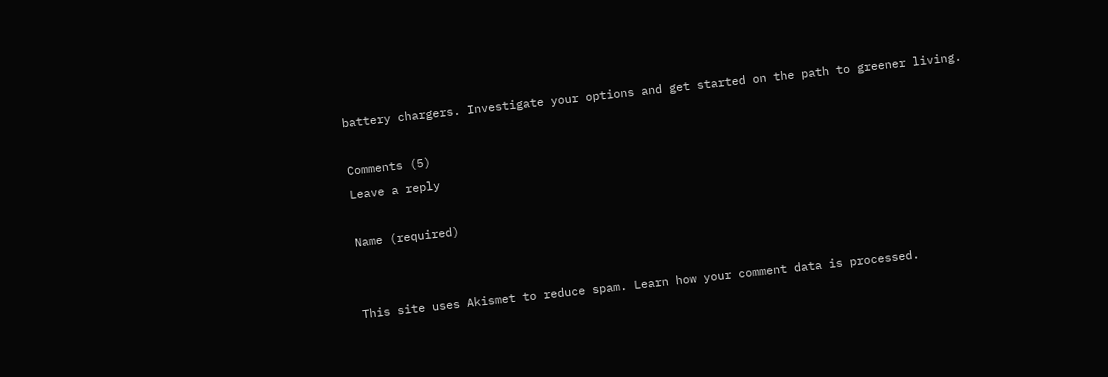battery chargers. Investigate your options and get started on the path to greener living.

Comments (5)
Leave a reply

Name (required)


This site uses Akismet to reduce spam. Learn how your comment data is processed.